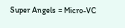Super Angels = Micro-VC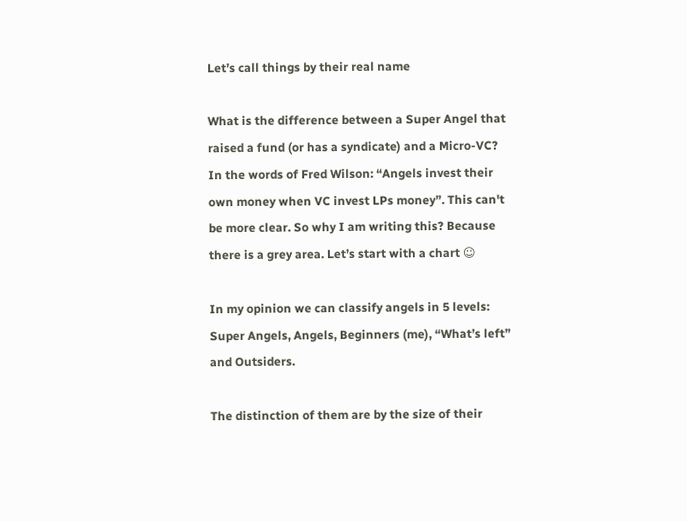Let’s call things by their real name

What is the difference between a Super Angel that raised a fund (or has a syndicate) and a Micro-VC? In the words of Fred Wilson: “Angels invest their own money when VC invest LPs money”. This can't be more clear. So why I am writing this? Because there is a grey area. Let’s start with a chart ☺

In my opinion we can classify angels in 5 levels: Super Angels, Angels, Beginners (me), “What’s left” and Outsiders.

The distinction of them are by the size of their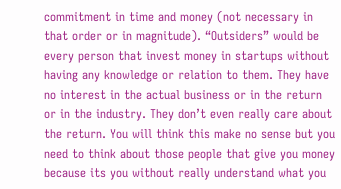commitment in time and money (not necessary in that order or in magnitude). “Outsiders” would be every person that invest money in startups without having any knowledge or relation to them. They have no interest in the actual business or in the return or in the industry. They don’t even really care about the return. You will think this make no sense but you need to think about those people that give you money because its you without really understand what you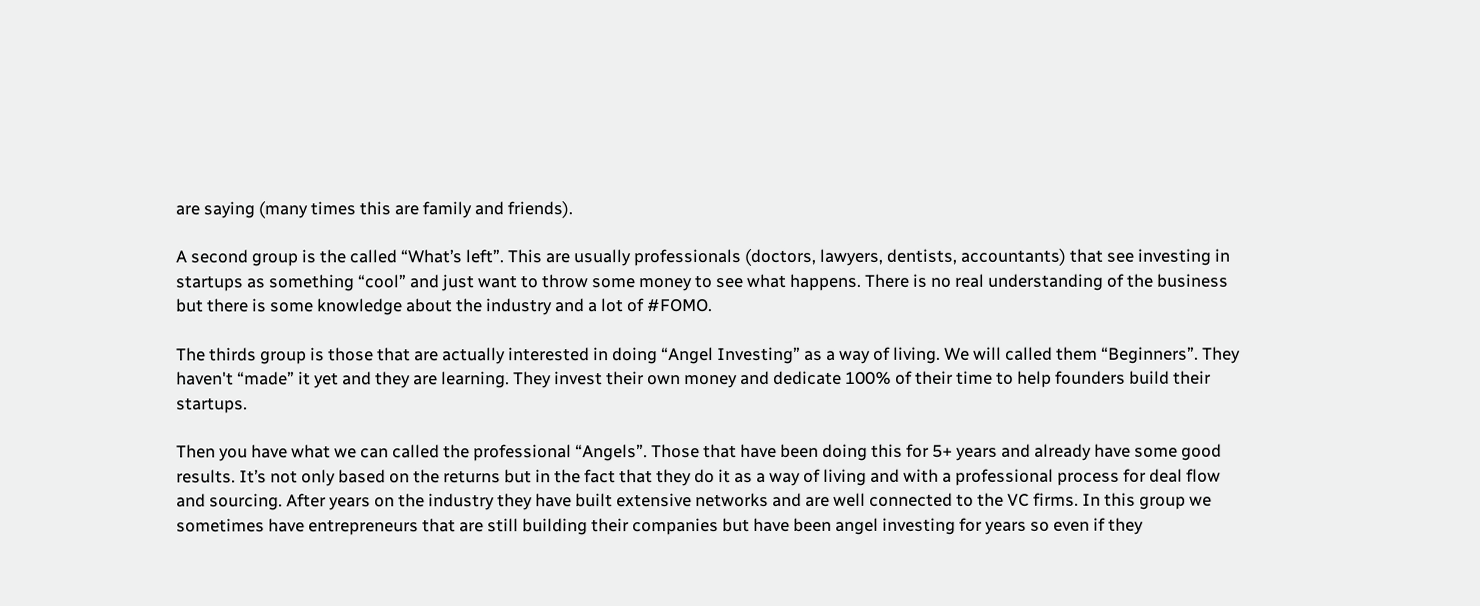are saying (many times this are family and friends).

A second group is the called “What’s left”. This are usually professionals (doctors, lawyers, dentists, accountants) that see investing in startups as something “cool” and just want to throw some money to see what happens. There is no real understanding of the business but there is some knowledge about the industry and a lot of #FOMO.

The thirds group is those that are actually interested in doing “Angel Investing” as a way of living. We will called them “Beginners”. They haven't “made” it yet and they are learning. They invest their own money and dedicate 100% of their time to help founders build their startups.

Then you have what we can called the professional “Angels”. Those that have been doing this for 5+ years and already have some good results. It’s not only based on the returns but in the fact that they do it as a way of living and with a professional process for deal flow and sourcing. After years on the industry they have built extensive networks and are well connected to the VC firms. In this group we sometimes have entrepreneurs that are still building their companies but have been angel investing for years so even if they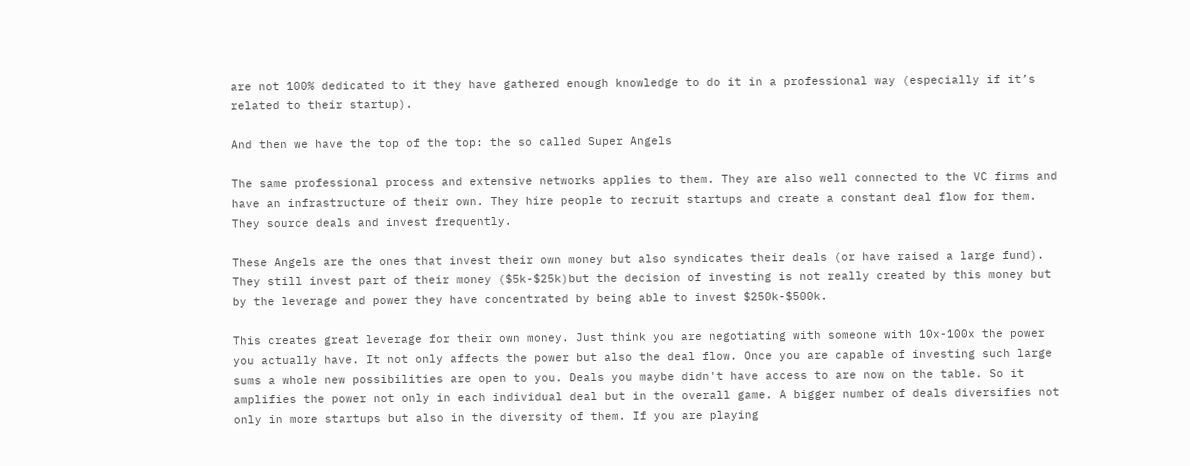are not 100% dedicated to it they have gathered enough knowledge to do it in a professional way (especially if it’s related to their startup).

And then we have the top of the top: the so called Super Angels

The same professional process and extensive networks applies to them. They are also well connected to the VC firms and have an infrastructure of their own. They hire people to recruit startups and create a constant deal flow for them. They source deals and invest frequently.

These Angels are the ones that invest their own money but also syndicates their deals (or have raised a large fund). They still invest part of their money ($5k-$25k)but the decision of investing is not really created by this money but by the leverage and power they have concentrated by being able to invest $250k-$500k.

This creates great leverage for their own money. Just think you are negotiating with someone with 10x-100x the power you actually have. It not only affects the power but also the deal flow. Once you are capable of investing such large sums a whole new possibilities are open to you. Deals you maybe didn't have access to are now on the table. So it amplifies the power not only in each individual deal but in the overall game. A bigger number of deals diversifies not only in more startups but also in the diversity of them. If you are playing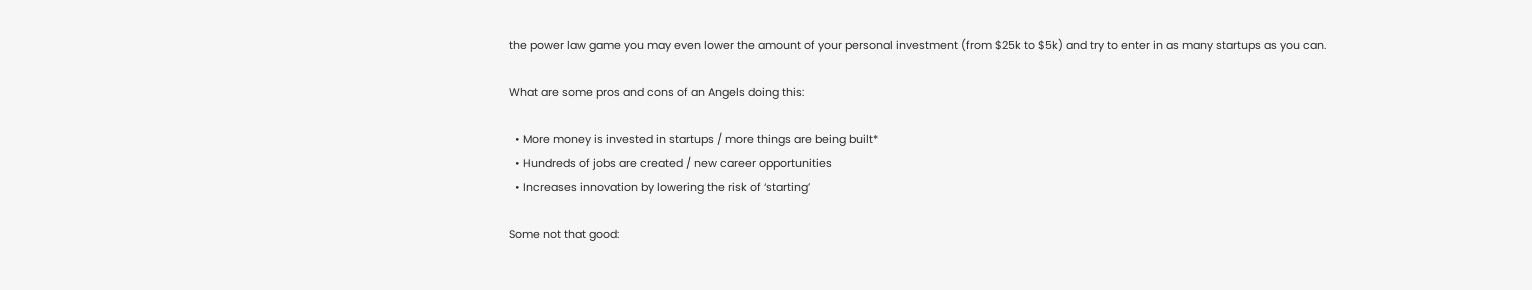the power law game you may even lower the amount of your personal investment (from $25k to $5k) and try to enter in as many startups as you can.

What are some pros and cons of an Angels doing this:

  • More money is invested in startups / more things are being built*
  • Hundreds of jobs are created / new career opportunities
  • Increases innovation by lowering the risk of ‘starting’

Some not that good: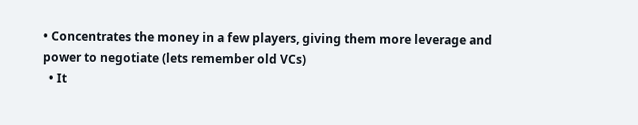• Concentrates the money in a few players, giving them more leverage and power to negotiate (lets remember old VCs)
  • It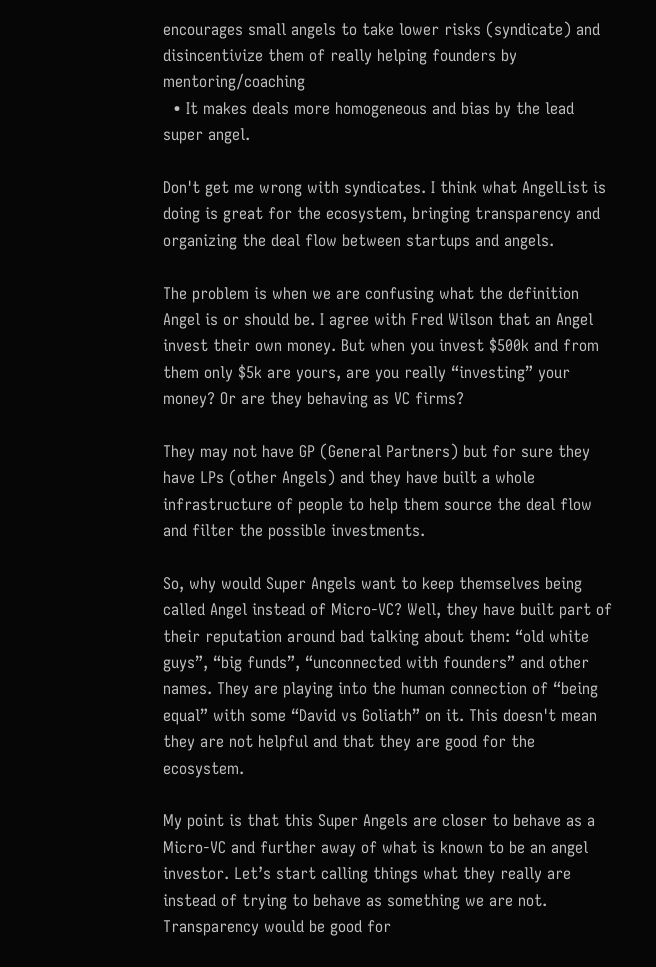encourages small angels to take lower risks (syndicate) and disincentivize them of really helping founders by mentoring/coaching
  • It makes deals more homogeneous and bias by the lead super angel.

Don't get me wrong with syndicates. I think what AngelList is doing is great for the ecosystem, bringing transparency and organizing the deal flow between startups and angels.

The problem is when we are confusing what the definition Angel is or should be. I agree with Fred Wilson that an Angel invest their own money. But when you invest $500k and from them only $5k are yours, are you really “investing” your money? Or are they behaving as VC firms?

They may not have GP (General Partners) but for sure they have LPs (other Angels) and they have built a whole infrastructure of people to help them source the deal flow and filter the possible investments.

So, why would Super Angels want to keep themselves being called Angel instead of Micro-VC? Well, they have built part of their reputation around bad talking about them: “old white guys”, “big funds”, “unconnected with founders” and other names. They are playing into the human connection of “being equal” with some “David vs Goliath” on it. This doesn't mean they are not helpful and that they are good for the ecosystem.

My point is that this Super Angels are closer to behave as a Micro-VC and further away of what is known to be an angel investor. Let’s start calling things what they really are instead of trying to behave as something we are not. Transparency would be good for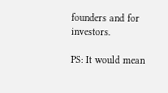founders and for investors.

PS: It would mean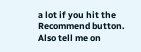a lot if you hit the Recommend button. Also tell me on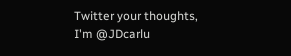Twitter your thoughts, I'm @JDcarlu